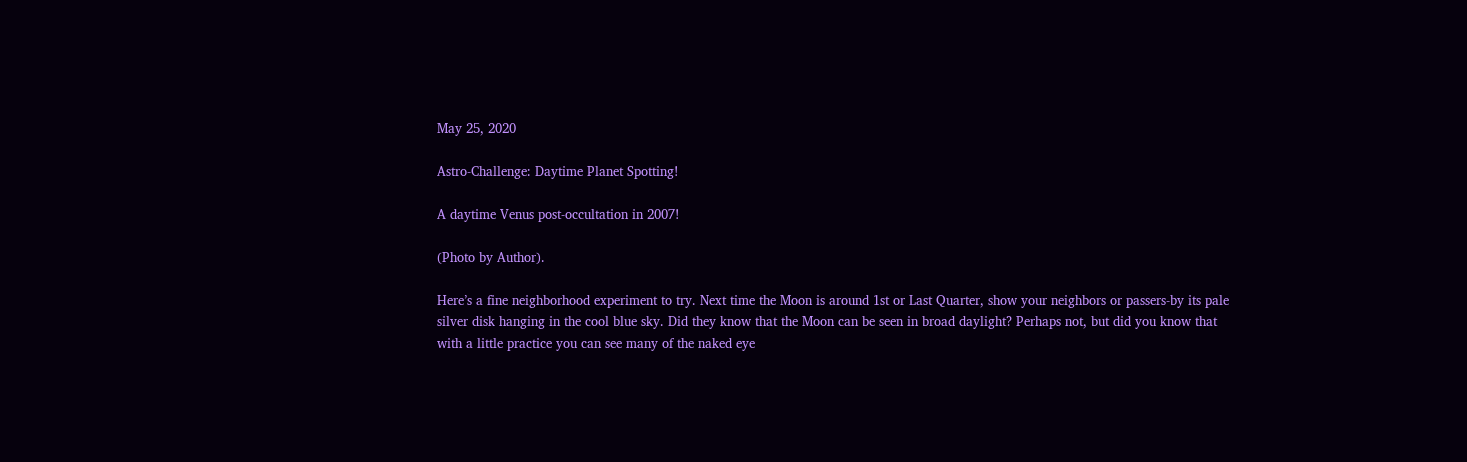May 25, 2020

Astro-Challenge: Daytime Planet Spotting!

A daytime Venus post-occultation in 2007!

(Photo by Author).

Here’s a fine neighborhood experiment to try. Next time the Moon is around 1st or Last Quarter, show your neighbors or passers-by its pale silver disk hanging in the cool blue sky. Did they know that the Moon can be seen in broad daylight? Perhaps not, but did you know that with a little practice you can see many of the naked eye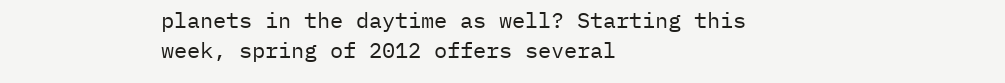planets in the daytime as well? Starting this week, spring of 2012 offers several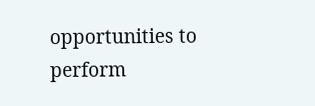opportunities to perform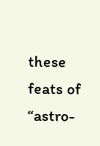these feats of “astro-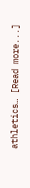athletics… [Read more...]